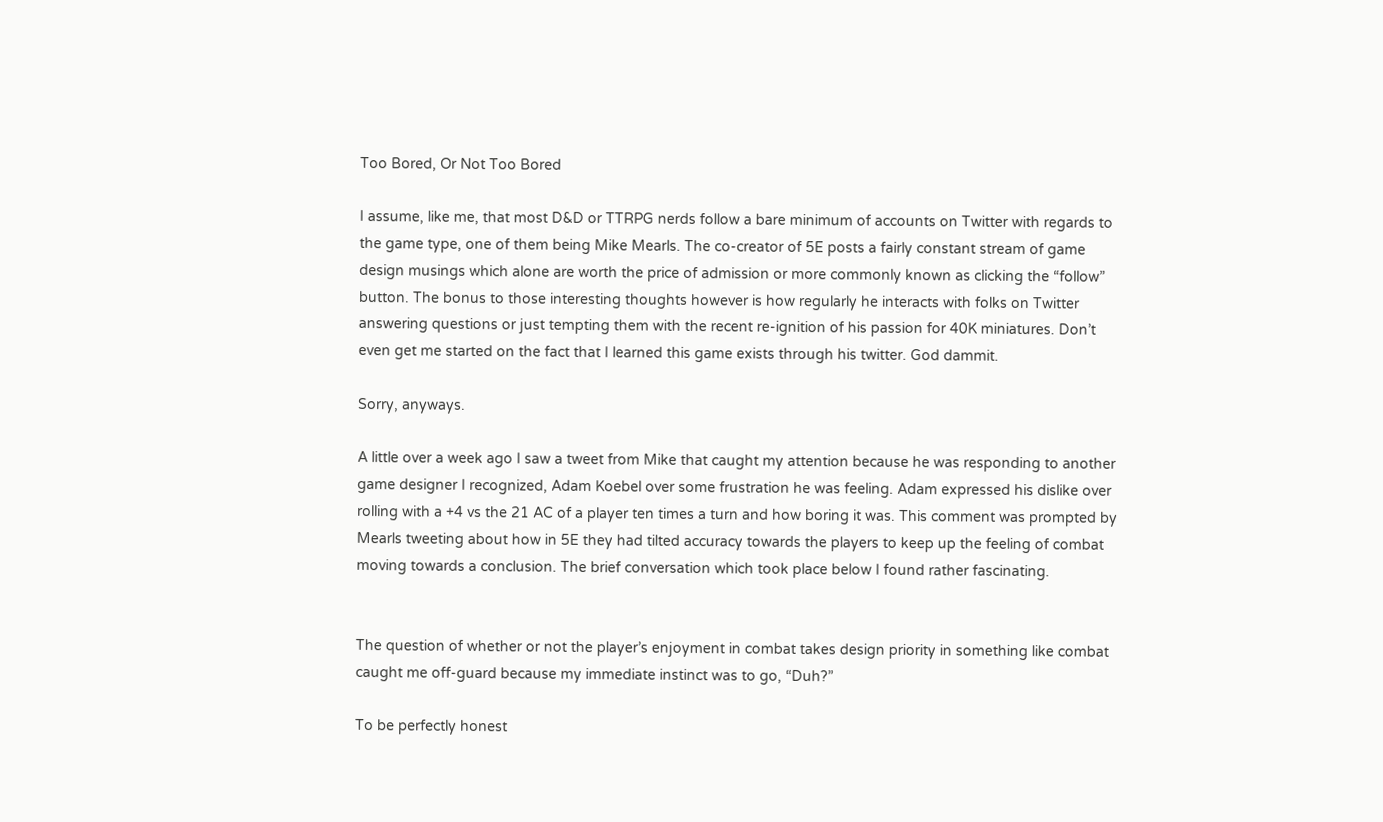Too Bored, Or Not Too Bored

I assume, like me, that most D&D or TTRPG nerds follow a bare minimum of accounts on Twitter with regards to the game type, one of them being Mike Mearls. The co-creator of 5E posts a fairly constant stream of game design musings which alone are worth the price of admission or more commonly known as clicking the “follow” button. The bonus to those interesting thoughts however is how regularly he interacts with folks on Twitter answering questions or just tempting them with the recent re-ignition of his passion for 40K miniatures. Don’t even get me started on the fact that I learned this game exists through his twitter. God dammit.

Sorry, anyways.

A little over a week ago I saw a tweet from Mike that caught my attention because he was responding to another game designer I recognized, Adam Koebel over some frustration he was feeling. Adam expressed his dislike over rolling with a +4 vs the 21 AC of a player ten times a turn and how boring it was. This comment was prompted by Mearls tweeting about how in 5E they had tilted accuracy towards the players to keep up the feeling of combat moving towards a conclusion. The brief conversation which took place below I found rather fascinating.


The question of whether or not the player’s enjoyment in combat takes design priority in something like combat caught me off-guard because my immediate instinct was to go, “Duh?”

To be perfectly honest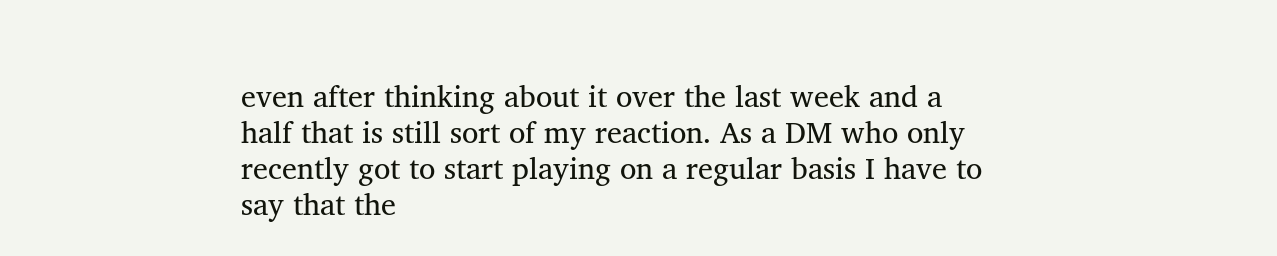even after thinking about it over the last week and a half that is still sort of my reaction. As a DM who only recently got to start playing on a regular basis I have to say that the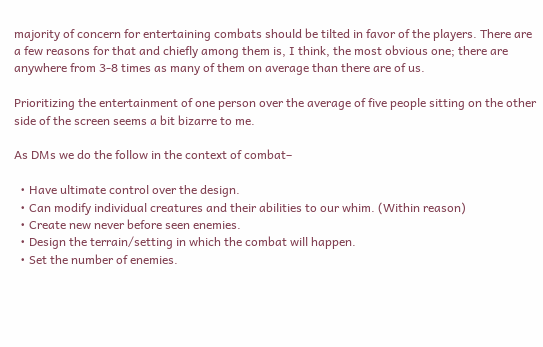majority of concern for entertaining combats should be tilted in favor of the players. There are a few reasons for that and chiefly among them is, I think, the most obvious one; there are anywhere from 3-8 times as many of them on average than there are of us.

Prioritizing the entertainment of one person over the average of five people sitting on the other side of the screen seems a bit bizarre to me.

As DMs we do the follow in the context of combat–

  • Have ultimate control over the design.
  • Can modify individual creatures and their abilities to our whim. (Within reason)
  • Create new never before seen enemies.
  • Design the terrain/setting in which the combat will happen.
  • Set the number of enemies.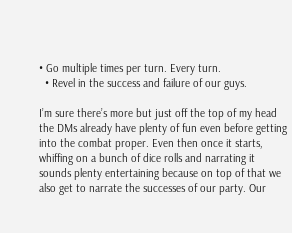• Go multiple times per turn. Every turn.
  • Revel in the success and failure of our guys.

I’m sure there’s more but just off the top of my head the DMs already have plenty of fun even before getting into the combat proper. Even then once it starts, whiffing on a bunch of dice rolls and narrating it sounds plenty entertaining because on top of that we also get to narrate the successes of our party. Our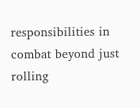responsibilities in combat beyond just rolling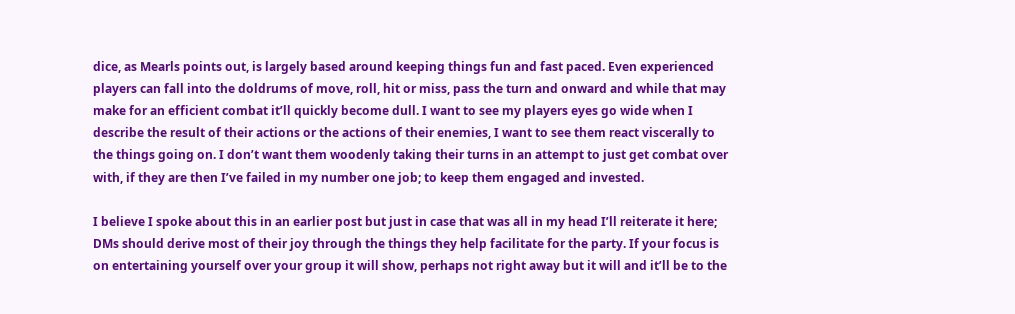dice, as Mearls points out, is largely based around keeping things fun and fast paced. Even experienced players can fall into the doldrums of move, roll, hit or miss, pass the turn and onward and while that may make for an efficient combat it’ll quickly become dull. I want to see my players eyes go wide when I describe the result of their actions or the actions of their enemies, I want to see them react viscerally to the things going on. I don’t want them woodenly taking their turns in an attempt to just get combat over with, if they are then I’ve failed in my number one job; to keep them engaged and invested.

I believe I spoke about this in an earlier post but just in case that was all in my head I’ll reiterate it here; DMs should derive most of their joy through the things they help facilitate for the party. If your focus is on entertaining yourself over your group it will show, perhaps not right away but it will and it’ll be to the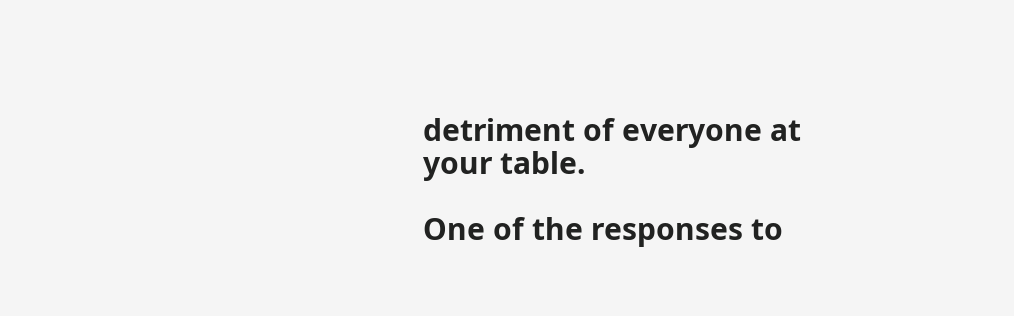detriment of everyone at your table.

One of the responses to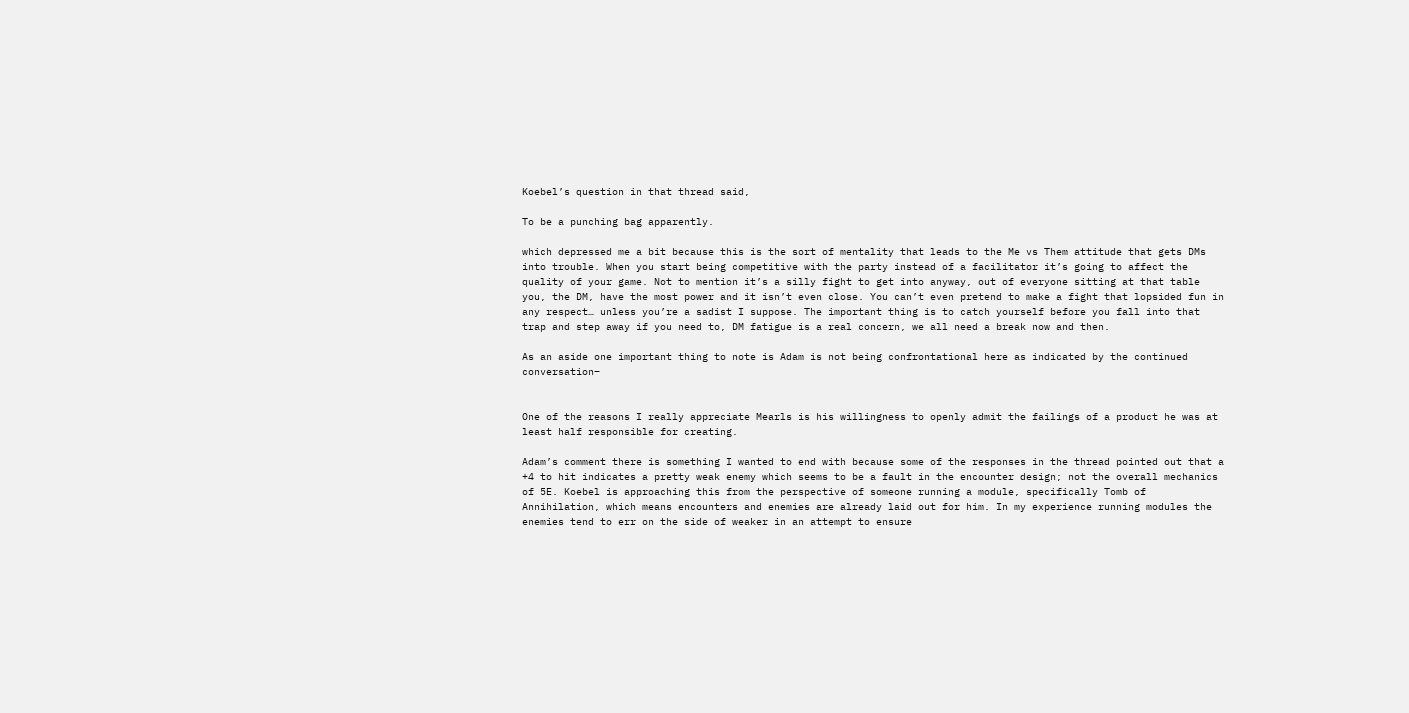Koebel’s question in that thread said,

To be a punching bag apparently.

which depressed me a bit because this is the sort of mentality that leads to the Me vs Them attitude that gets DMs into trouble. When you start being competitive with the party instead of a facilitator it’s going to affect the quality of your game. Not to mention it’s a silly fight to get into anyway, out of everyone sitting at that table you, the DM, have the most power and it isn’t even close. You can’t even pretend to make a fight that lopsided fun in any respect… unless you’re a sadist I suppose. The important thing is to catch yourself before you fall into that trap and step away if you need to, DM fatigue is a real concern, we all need a break now and then.

As an aside one important thing to note is Adam is not being confrontational here as indicated by the continued conversation–


One of the reasons I really appreciate Mearls is his willingness to openly admit the failings of a product he was at least half responsible for creating.

Adam’s comment there is something I wanted to end with because some of the responses in the thread pointed out that a +4 to hit indicates a pretty weak enemy which seems to be a fault in the encounter design; not the overall mechanics of 5E. Koebel is approaching this from the perspective of someone running a module, specifically Tomb of Annihilation, which means encounters and enemies are already laid out for him. In my experience running modules the enemies tend to err on the side of weaker in an attempt to ensure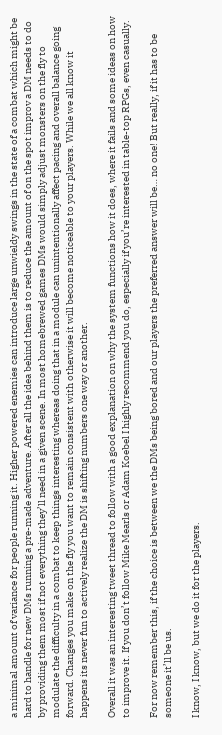a minimal amount of variance for people running it. Higher powered enemies can introduce large unwieldy swings in the state of a combat which might be hard to handle for new DMs running a pre-made adventure. After all the idea behind them is to reduce the amount of on the spot improv a DM needs to do by providing them most if not everything they’ll need in a given scene. In most homebrewed games DMs would simply adjust monsters on the fly to modulate the difficulty in a combat to keep things interesting whereas doing that in a module can unintentionally affect pacing and overall balance going forward. Changes you make on the fly you want to remain consistent with otherwise it will become noticeable to your players. While we all know it happens its never fun to actively realize the DM is shifting numbers one way or another.

Overall it was an interesting tweet thread to follow with a good explanation on why the system functions how it does, where it fails and some ideas on how to improve it. If you don’t follow Mike Mearls or Adam Koebel I highly recommend you do, especially if you’re interested in table-top RPGs, even casually.

For now remember this, if the choice is between we the DMs being bored and our players the preferred answer will be… no one! But really, if it has to be someone it’ll be us.

I know, I know, but we do it for the players.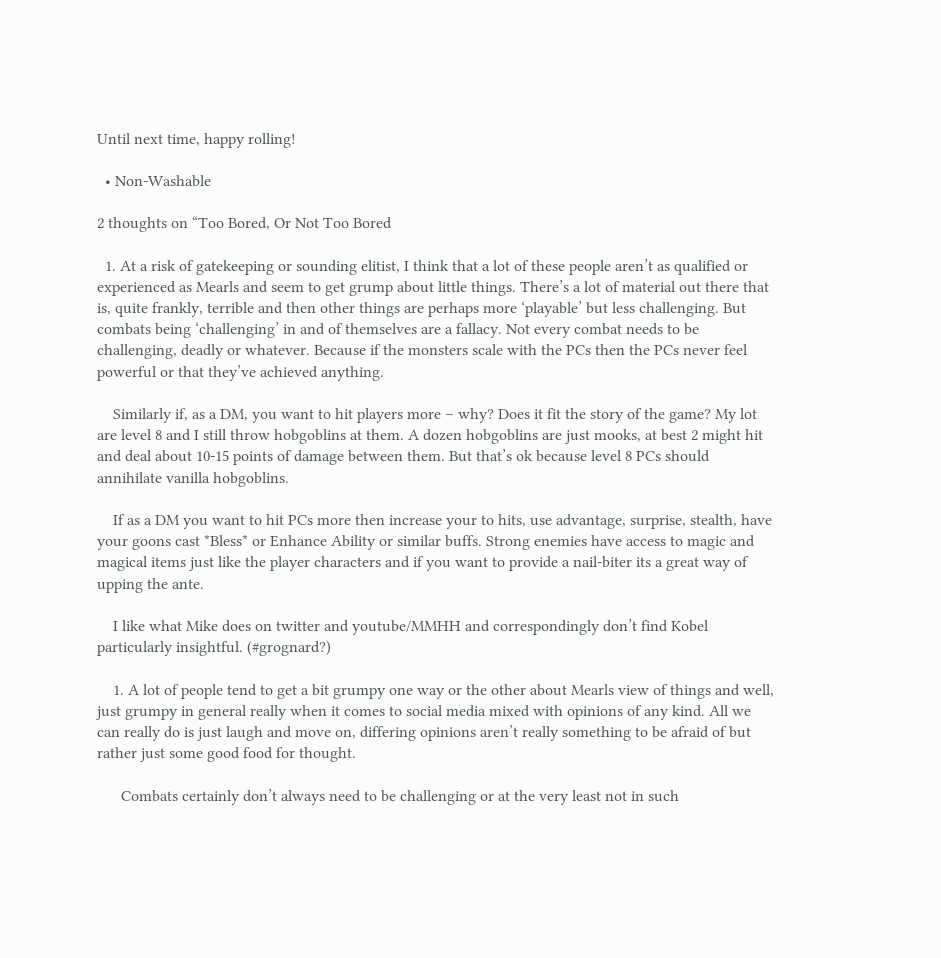Until next time, happy rolling!

  • Non-Washable

2 thoughts on “Too Bored, Or Not Too Bored

  1. At a risk of gatekeeping or sounding elitist, I think that a lot of these people aren’t as qualified or experienced as Mearls and seem to get grump about little things. There’s a lot of material out there that is, quite frankly, terrible and then other things are perhaps more ‘playable’ but less challenging. But combats being ‘challenging’ in and of themselves are a fallacy. Not every combat needs to be challenging, deadly or whatever. Because if the monsters scale with the PCs then the PCs never feel powerful or that they’ve achieved anything.

    Similarly if, as a DM, you want to hit players more – why? Does it fit the story of the game? My lot are level 8 and I still throw hobgoblins at them. A dozen hobgoblins are just mooks, at best 2 might hit and deal about 10-15 points of damage between them. But that’s ok because level 8 PCs should annihilate vanilla hobgoblins.

    If as a DM you want to hit PCs more then increase your to hits, use advantage, surprise, stealth, have your goons cast *Bless* or Enhance Ability or similar buffs. Strong enemies have access to magic and magical items just like the player characters and if you want to provide a nail-biter its a great way of upping the ante.

    I like what Mike does on twitter and youtube/MMHH and correspondingly don’t find Kobel particularly insightful. (#grognard?)

    1. A lot of people tend to get a bit grumpy one way or the other about Mearls view of things and well, just grumpy in general really when it comes to social media mixed with opinions of any kind. All we can really do is just laugh and move on, differing opinions aren’t really something to be afraid of but rather just some good food for thought.

      Combats certainly don’t always need to be challenging or at the very least not in such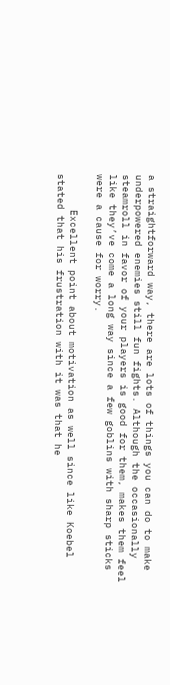a straightforward way, there are lots of things you can do to make underpowered enemies still fun fights. Although the occasionally steamroll in favor of your players is good for them, makes them feel like they’ve come a long way since a few goblins with sharp sticks were a cause for worry.

      Excellent point about motivation as well since like Koebel stated that his frustration with it was that he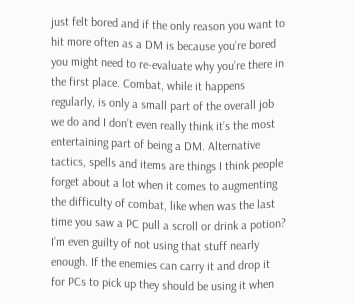just felt bored and if the only reason you want to hit more often as a DM is because you’re bored you might need to re-evaluate why you’re there in the first place. Combat, while it happens regularly, is only a small part of the overall job we do and I don’t even really think it’s the most entertaining part of being a DM. Alternative tactics, spells and items are things I think people forget about a lot when it comes to augmenting the difficulty of combat, like when was the last time you saw a PC pull a scroll or drink a potion? I’m even guilty of not using that stuff nearly enough. If the enemies can carry it and drop it for PCs to pick up they should be using it when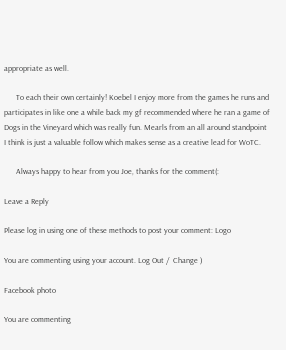appropriate as well.

      To each their own certainly! Koebel I enjoy more from the games he runs and participates in like one a while back my gf recommended where he ran a game of Dogs in the Vineyard which was really fun. Mearls from an all around standpoint I think is just a valuable follow which makes sense as a creative lead for WoTC.

      Always happy to hear from you Joe, thanks for the comment(:

Leave a Reply

Please log in using one of these methods to post your comment: Logo

You are commenting using your account. Log Out /  Change )

Facebook photo

You are commenting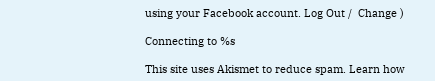using your Facebook account. Log Out /  Change )

Connecting to %s

This site uses Akismet to reduce spam. Learn how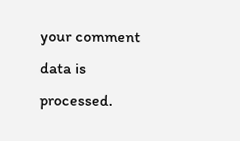your comment data is processed.